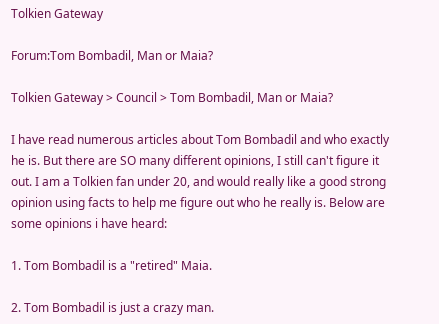Tolkien Gateway

Forum:Tom Bombadil, Man or Maia?

Tolkien Gateway > Council > Tom Bombadil, Man or Maia?

I have read numerous articles about Tom Bombadil and who exactly he is. But there are SO many different opinions, I still can't figure it out. I am a Tolkien fan under 20, and would really like a good strong opinion using facts to help me figure out who he really is. Below are some opinions i have heard:

1. Tom Bombadil is a "retired" Maia.

2. Tom Bombadil is just a crazy man.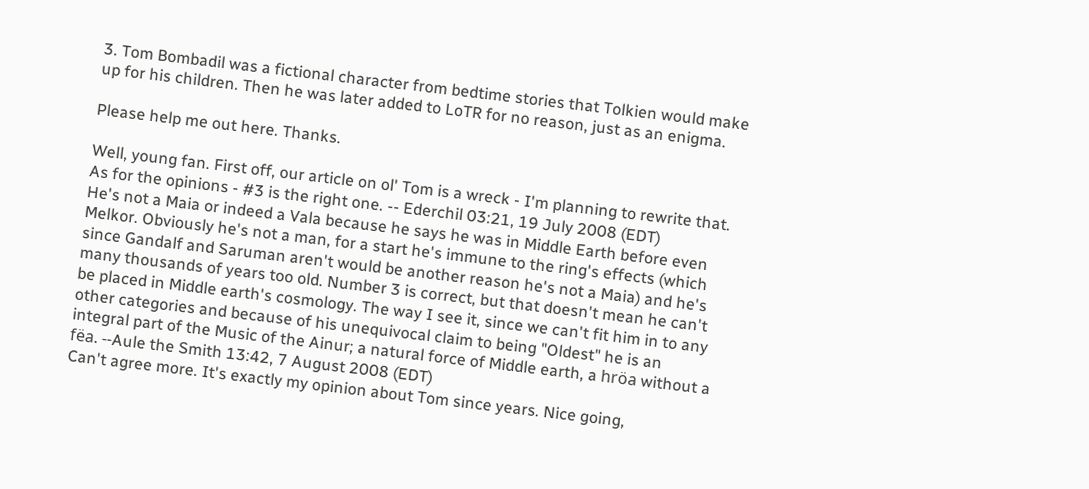3. Tom Bombadil was a fictional character from bedtime stories that Tolkien would make up for his children. Then he was later added to LoTR for no reason, just as an enigma.

Please help me out here. Thanks.

Well, young fan. First off, our article on ol' Tom is a wreck - I'm planning to rewrite that. As for the opinions - #3 is the right one. -- Ederchil 03:21, 19 July 2008 (EDT)
He's not a Maia or indeed a Vala because he says he was in Middle Earth before even Melkor. Obviously he's not a man, for a start he's immune to the ring's effects (which since Gandalf and Saruman aren't would be another reason he's not a Maia) and he's many thousands of years too old. Number 3 is correct, but that doesn't mean he can't be placed in Middle earth's cosmology. The way I see it, since we can't fit him in to any other categories and because of his unequivocal claim to being "Oldest" he is an integral part of the Music of the Ainur; a natural force of Middle earth, a hröa without a fëa. --Aule the Smith 13:42, 7 August 2008 (EDT)
Can't agree more. It's exactly my opinion about Tom since years. Nice going,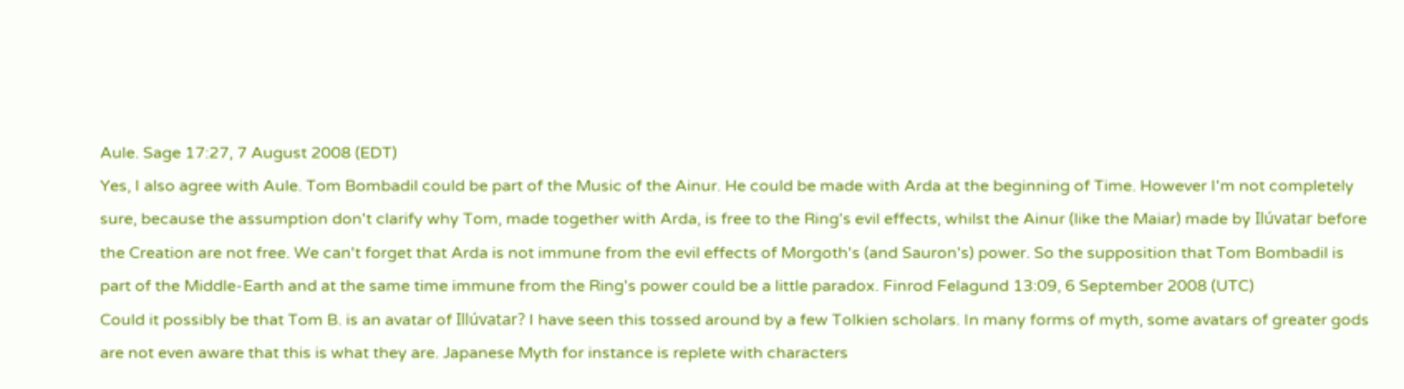Aule. Sage 17:27, 7 August 2008 (EDT)
Yes, I also agree with Aule. Tom Bombadil could be part of the Music of the Ainur. He could be made with Arda at the beginning of Time. However I'm not completely sure, because the assumption don't clarify why Tom, made together with Arda, is free to the Ring's evil effects, whilst the Ainur (like the Maiar) made by Ilúvatar before the Creation are not free. We can't forget that Arda is not immune from the evil effects of Morgoth's (and Sauron's) power. So the supposition that Tom Bombadil is part of the Middle-Earth and at the same time immune from the Ring's power could be a little paradox. Finrod Felagund 13:09, 6 September 2008 (UTC)
Could it possibly be that Tom B. is an avatar of Illúvatar? I have seen this tossed around by a few Tolkien scholars. In many forms of myth, some avatars of greater gods are not even aware that this is what they are. Japanese Myth for instance is replete with characters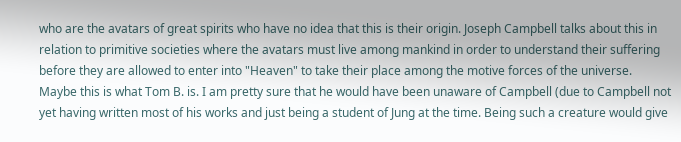who are the avatars of great spirits who have no idea that this is their origin. Joseph Campbell talks about this in relation to primitive societies where the avatars must live among mankind in order to understand their suffering before they are allowed to enter into "Heaven" to take their place among the motive forces of the universe.
Maybe this is what Tom B. is. I am pretty sure that he would have been unaware of Campbell (due to Campbell not yet having written most of his works and just being a student of Jung at the time. Being such a creature would give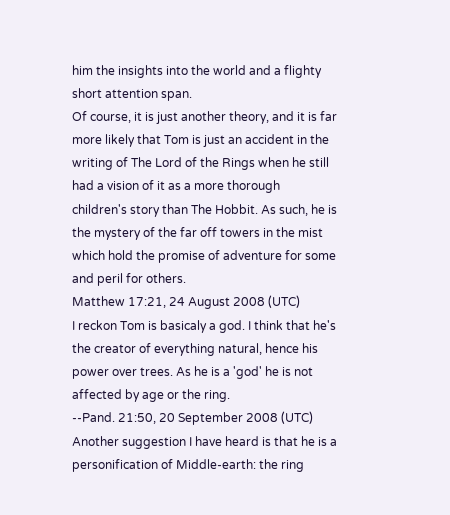him the insights into the world and a flighty short attention span.
Of course, it is just another theory, and it is far more likely that Tom is just an accident in the writing of The Lord of the Rings when he still had a vision of it as a more thorough children's story than The Hobbit. As such, he is the mystery of the far off towers in the mist which hold the promise of adventure for some and peril for others.
Matthew 17:21, 24 August 2008 (UTC)
I reckon Tom is basicaly a god. I think that he's the creator of everything natural, hence his power over trees. As he is a 'god' he is not affected by age or the ring.
--Pand. 21:50, 20 September 2008 (UTC)
Another suggestion I have heard is that he is a personification of Middle-earth: the ring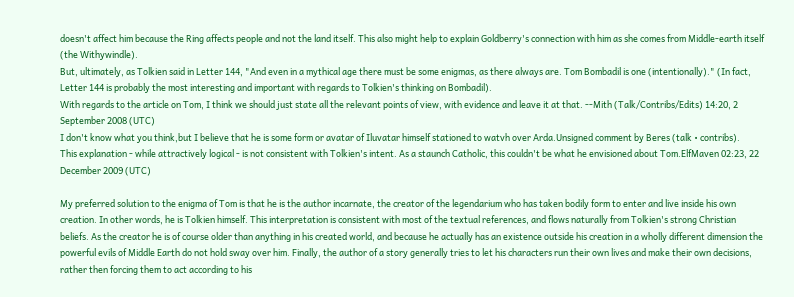doesn't affect him because the Ring affects people and not the land itself. This also might help to explain Goldberry's connection with him as she comes from Middle-earth itself (the Withywindle).
But, ultimately, as Tolkien said in Letter 144, "And even in a mythical age there must be some enigmas, as there always are. Tom Bombadil is one (intentionally)." (In fact, Letter 144 is probably the most interesting and important with regards to Tolkien's thinking on Bombadil).
With regards to the article on Tom, I think we should just state all the relevant points of view, with evidence and leave it at that. --Mith (Talk/Contribs/Edits) 14:20, 2 September 2008 (UTC)
I don't know what you think,but I believe that he is some form or avatar of Iluvatar himself stationed to watvh over Arda.Unsigned comment by Beres (talk • contribs).
This explanation - while attractively logical - is not consistent with Tolkien's intent. As a staunch Catholic, this couldn't be what he envisioned about Tom.ElfMaven 02:23, 22 December 2009 (UTC)

My preferred solution to the enigma of Tom is that he is the author incarnate, the creator of the legendarium who has taken bodily form to enter and live inside his own creation. In other words, he is Tolkien himself. This interpretation is consistent with most of the textual references, and flows naturally from Tolkien's strong Christian beliefs. As the creator he is of course older than anything in his created world, and because he actually has an existence outside his creation in a wholly different dimension the powerful evils of Middle Earth do not hold sway over him. Finally, the author of a story generally tries to let his characters run their own lives and make their own decisions, rather then forcing them to act according to his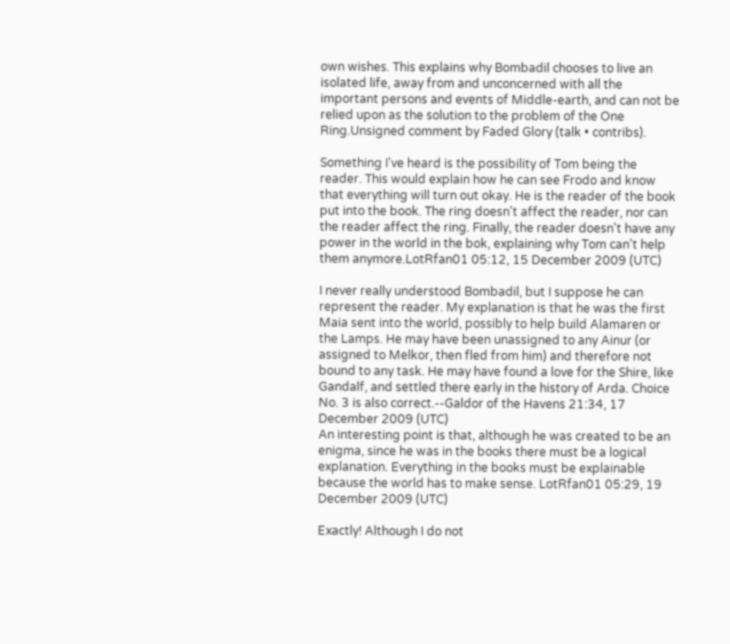own wishes. This explains why Bombadil chooses to live an isolated life, away from and unconcerned with all the important persons and events of Middle-earth, and can not be relied upon as the solution to the problem of the One Ring.Unsigned comment by Faded Glory (talk • contribs).

Something I've heard is the possibility of Tom being the reader. This would explain how he can see Frodo and know that everything will turn out okay. He is the reader of the book put into the book. The ring doesn't affect the reader, nor can the reader affect the ring. Finally, the reader doesn't have any power in the world in the bok, explaining why Tom can't help them anymore.LotRfan01 05:12, 15 December 2009 (UTC)

I never really understood Bombadil, but I suppose he can represent the reader. My explanation is that he was the first Maia sent into the world, possibly to help build Alamaren or the Lamps. He may have been unassigned to any Ainur (or assigned to Melkor, then fled from him) and therefore not bound to any task. He may have found a love for the Shire, like Gandalf, and settled there early in the history of Arda. Choice No. 3 is also correct.--Galdor of the Havens 21:34, 17 December 2009 (UTC)
An interesting point is that, although he was created to be an enigma, since he was in the books there must be a logical explanation. Everything in the books must be explainable because the world has to make sense. LotRfan01 05:29, 19 December 2009 (UTC)

Exactly! Although I do not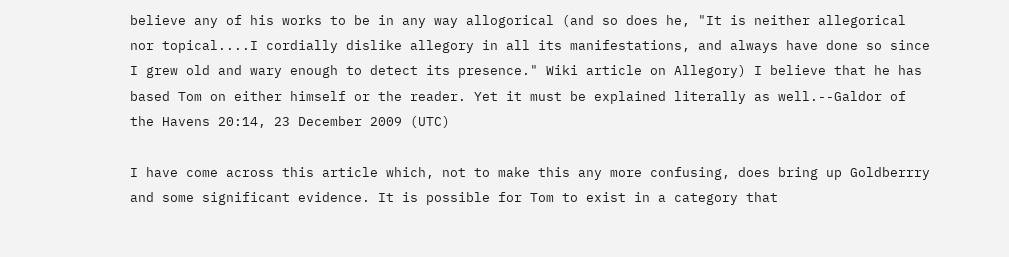believe any of his works to be in any way allogorical (and so does he, "It is neither allegorical nor topical....I cordially dislike allegory in all its manifestations, and always have done so since I grew old and wary enough to detect its presence." Wiki article on Allegory) I believe that he has based Tom on either himself or the reader. Yet it must be explained literally as well.--Galdor of the Havens 20:14, 23 December 2009 (UTC)

I have come across this article which, not to make this any more confusing, does bring up Goldberrry and some significant evidence. It is possible for Tom to exist in a category that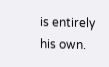is entirely his own.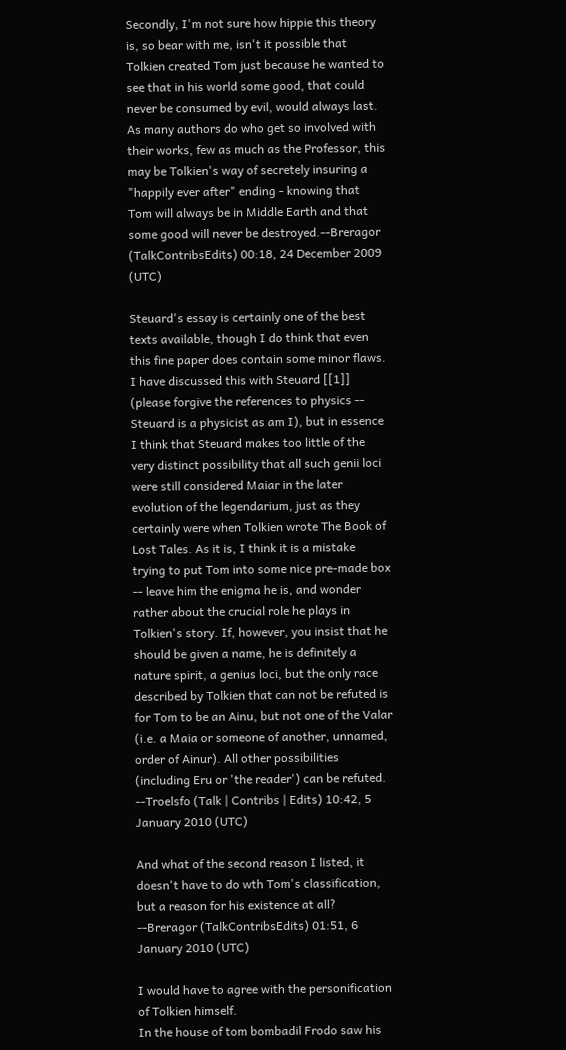Secondly, I'm not sure how hippie this theory is, so bear with me, isn't it possible that Tolkien created Tom just because he wanted to see that in his world some good, that could never be consumed by evil, would always last. As many authors do who get so involved with their works, few as much as the Professor, this may be Tolkien's way of secretely insuring a "happily ever after" ending - knowing that Tom will always be in Middle Earth and that some good will never be destroyed.--Breragor (TalkContribsEdits) 00:18, 24 December 2009 (UTC)

Steuard's essay is certainly one of the best texts available, though I do think that even this fine paper does contain some minor flaws. I have discussed this with Steuard [[1]] (please forgive the references to physics -- Steuard is a physicist as am I), but in essence I think that Steuard makes too little of the very distinct possibility that all such genii loci were still considered Maiar in the later evolution of the legendarium, just as they certainly were when Tolkien wrote The Book of Lost Tales. As it is, I think it is a mistake trying to put Tom into some nice pre-made box -- leave him the enigma he is, and wonder rather about the crucial role he plays in Tolkien's story. If, however, you insist that he should be given a name, he is definitely a nature spirit, a genius loci, but the only race described by Tolkien that can not be refuted is for Tom to be an Ainu, but not one of the Valar (i.e. a Maia or someone of another, unnamed, order of Ainur). All other possibilities (including Eru or 'the reader') can be refuted. --Troelsfo (Talk | Contribs | Edits) 10:42, 5 January 2010 (UTC)

And what of the second reason I listed, it doesn't have to do wth Tom's classification, but a reason for his existence at all? --Breragor (TalkContribsEdits) 01:51, 6 January 2010 (UTC)

I would have to agree with the personification of Tolkien himself.
In the house of tom bombadil Frodo saw his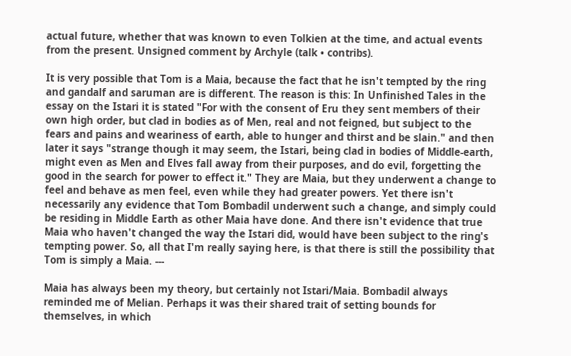actual future, whether that was known to even Tolkien at the time, and actual events from the present. Unsigned comment by Archyle (talk • contribs).

It is very possible that Tom is a Maia, because the fact that he isn't tempted by the ring and gandalf and saruman are is different. The reason is this: In Unfinished Tales in the essay on the Istari it is stated "For with the consent of Eru they sent members of their own high order, but clad in bodies as of Men, real and not feigned, but subject to the fears and pains and weariness of earth, able to hunger and thirst and be slain." and then later it says "strange though it may seem, the Istari, being clad in bodies of Middle-earth, might even as Men and Elves fall away from their purposes, and do evil, forgetting the good in the search for power to effect it." They are Maia, but they underwent a change to feel and behave as men feel, even while they had greater powers. Yet there isn't necessarily any evidence that Tom Bombadil underwent such a change, and simply could be residing in Middle Earth as other Maia have done. And there isn't evidence that true Maia who haven't changed the way the Istari did, would have been subject to the ring's tempting power. So, all that I'm really saying here, is that there is still the possibility that Tom is simply a Maia. ---

Maia has always been my theory, but certainly not Istari/Maia. Bombadil always reminded me of Melian. Perhaps it was their shared trait of setting bounds for themselves, in which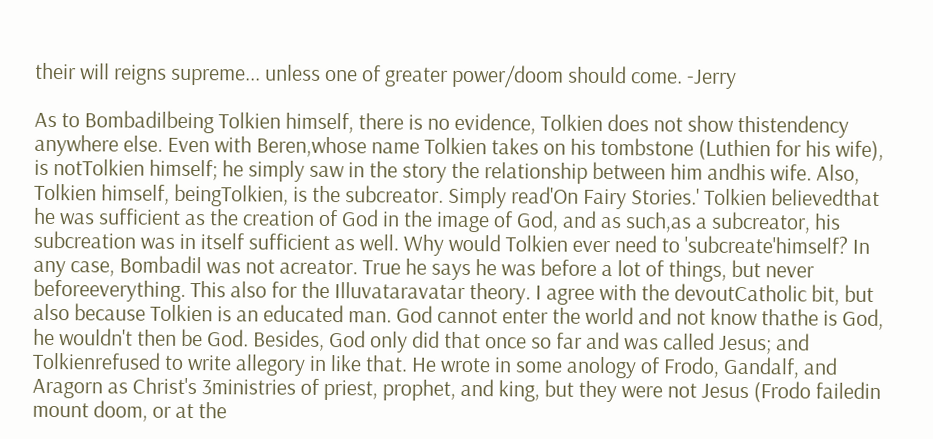their will reigns supreme... unless one of greater power/doom should come. -Jerry

As to Bombadilbeing Tolkien himself, there is no evidence, Tolkien does not show thistendency anywhere else. Even with Beren,whose name Tolkien takes on his tombstone (Luthien for his wife), is notTolkien himself; he simply saw in the story the relationship between him andhis wife. Also, Tolkien himself, beingTolkien, is the subcreator. Simply read'On Fairy Stories.' Tolkien believedthat he was sufficient as the creation of God in the image of God, and as such,as a subcreator, his subcreation was in itself sufficient as well. Why would Tolkien ever need to 'subcreate'himself? In any case, Bombadil was not acreator. True he says he was before a lot of things, but never beforeeverything. This also for the Illuvataravatar theory. I agree with the devoutCatholic bit, but also because Tolkien is an educated man. God cannot enter the world and not know thathe is God, he wouldn't then be God. Besides, God only did that once so far and was called Jesus; and Tolkienrefused to write allegory in like that. He wrote in some anology of Frodo, Gandalf, and Aragorn as Christ's 3ministries of priest, prophet, and king, but they were not Jesus (Frodo failedin mount doom, or at the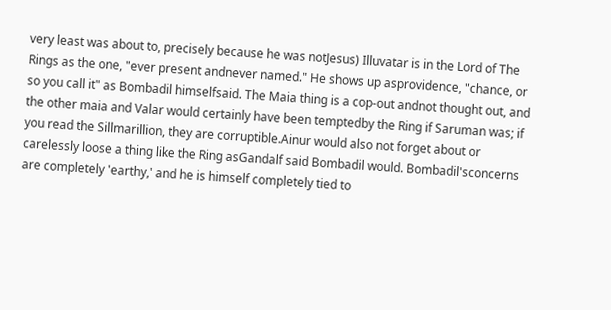very least was about to, precisely because he was notJesus) Illuvatar is in the Lord of The Rings as the one, "ever present andnever named." He shows up asprovidence, "chance, or so you call it" as Bombadil himselfsaid. The Maia thing is a cop-out andnot thought out, and the other maia and Valar would certainly have been temptedby the Ring if Saruman was; if you read the Sillmarillion, they are corruptible.Ainur would also not forget about or carelessly loose a thing like the Ring asGandalf said Bombadil would. Bombadil'sconcerns are completely 'earthy,' and he is himself completely tied to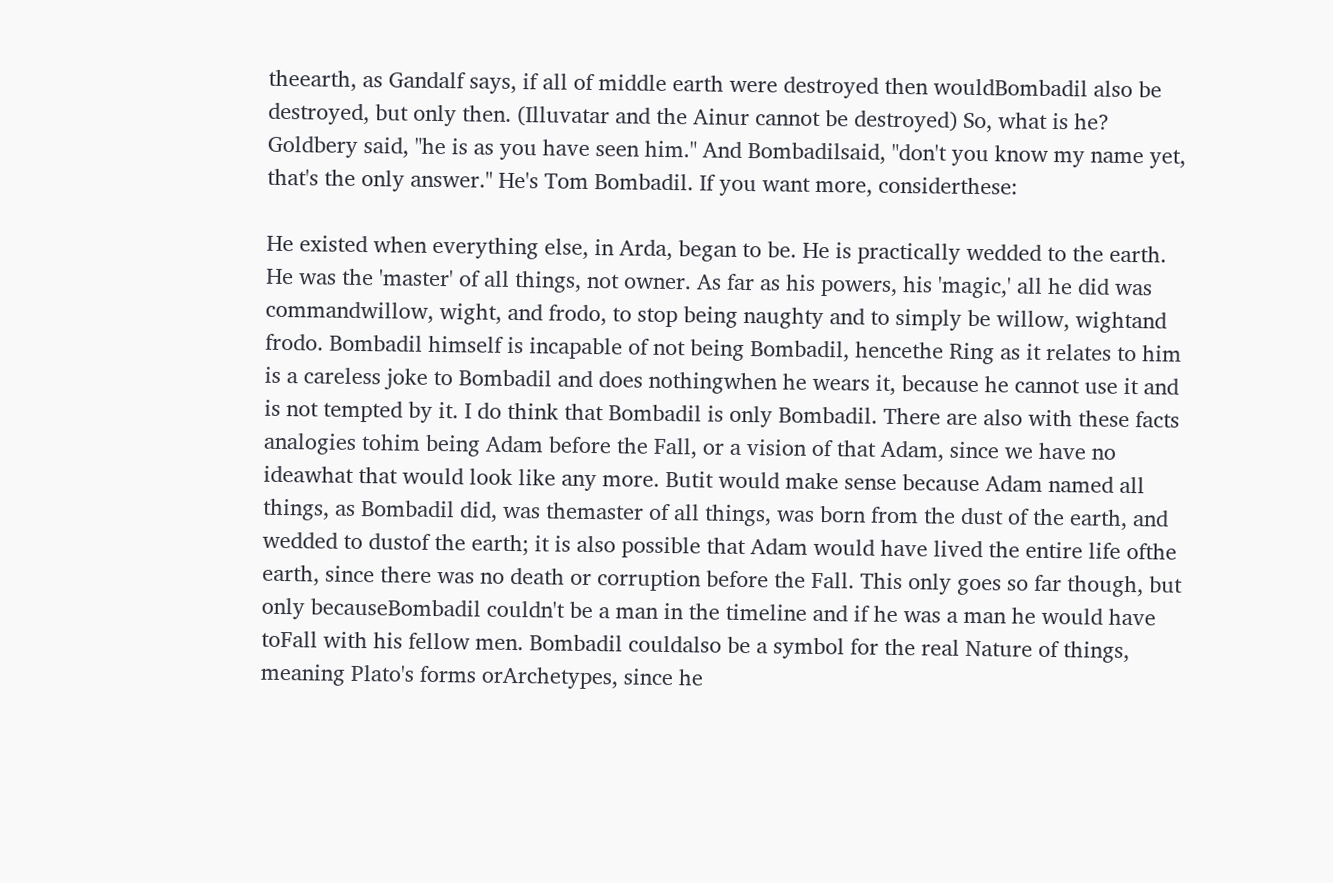theearth, as Gandalf says, if all of middle earth were destroyed then wouldBombadil also be destroyed, but only then. (Illuvatar and the Ainur cannot be destroyed) So, what is he? Goldbery said, "he is as you have seen him." And Bombadilsaid, "don't you know my name yet, that's the only answer." He's Tom Bombadil. If you want more, considerthese:

He existed when everything else, in Arda, began to be. He is practically wedded to the earth. He was the 'master' of all things, not owner. As far as his powers, his 'magic,' all he did was commandwillow, wight, and frodo, to stop being naughty and to simply be willow, wightand frodo. Bombadil himself is incapable of not being Bombadil, hencethe Ring as it relates to him is a careless joke to Bombadil and does nothingwhen he wears it, because he cannot use it and is not tempted by it. I do think that Bombadil is only Bombadil. There are also with these facts analogies tohim being Adam before the Fall, or a vision of that Adam, since we have no ideawhat that would look like any more. Butit would make sense because Adam named all things, as Bombadil did, was themaster of all things, was born from the dust of the earth, and wedded to dustof the earth; it is also possible that Adam would have lived the entire life ofthe earth, since there was no death or corruption before the Fall. This only goes so far though, but only becauseBombadil couldn't be a man in the timeline and if he was a man he would have toFall with his fellow men. Bombadil couldalso be a symbol for the real Nature of things, meaning Plato's forms orArchetypes, since he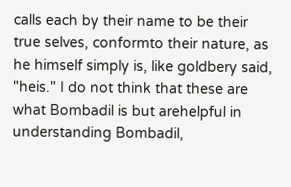calls each by their name to be their true selves, conformto their nature, as he himself simply is, like goldbery said, "heis." I do not think that these are what Bombadil is but arehelpful in understanding Bombadil,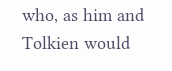who, as him and Tolkien would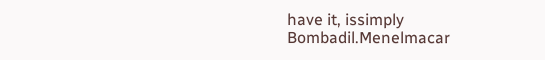have it, issimply Bombadil.Menelmacar